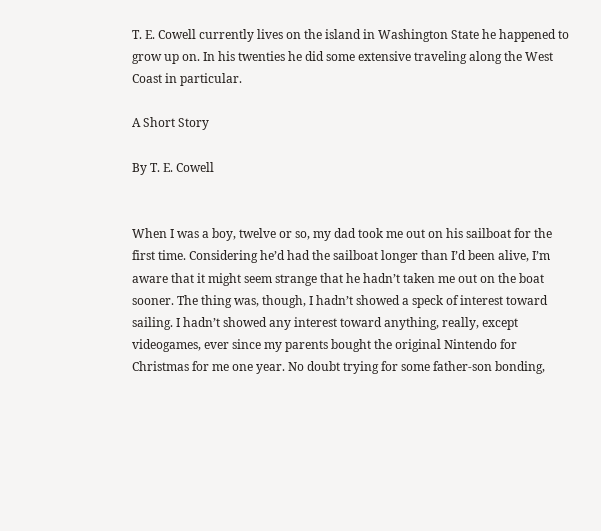T. E. Cowell currently lives on the island in Washington State he happened to grow up on. In his twenties he did some extensive traveling along the West Coast in particular.

A Short Story

By T. E. Cowell


When I was a boy, twelve or so, my dad took me out on his sailboat for the first time. Considering he’d had the sailboat longer than I’d been alive, I’m aware that it might seem strange that he hadn’t taken me out on the boat sooner. The thing was, though, I hadn’t showed a speck of interest toward sailing. I hadn’t showed any interest toward anything, really, except videogames, ever since my parents bought the original Nintendo for Christmas for me one year. No doubt trying for some father-son bonding,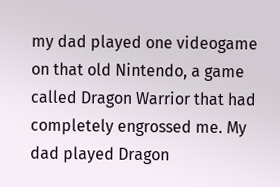my dad played one videogame on that old Nintendo, a game called Dragon Warrior that had completely engrossed me. My dad played Dragon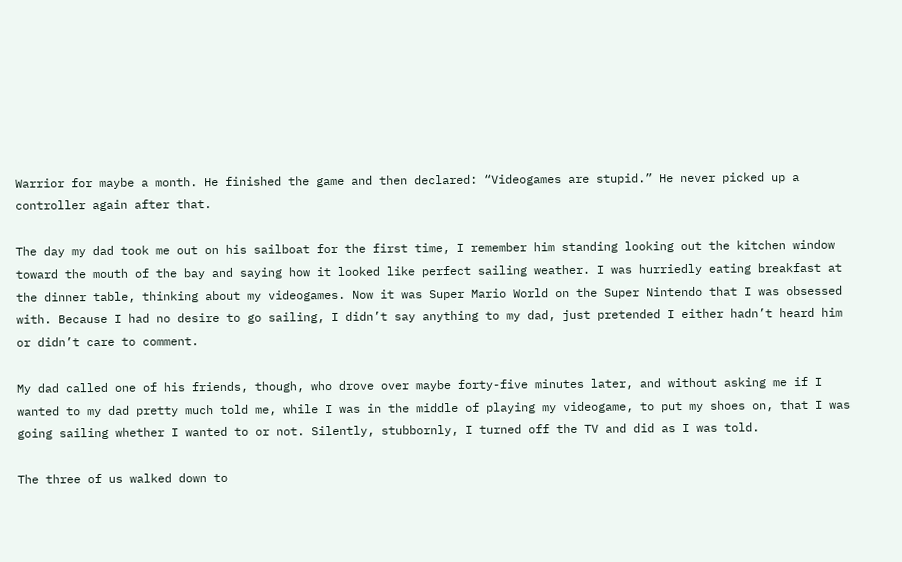Warrior for maybe a month. He finished the game and then declared: “Videogames are stupid.” He never picked up a controller again after that.

The day my dad took me out on his sailboat for the first time, I remember him standing looking out the kitchen window toward the mouth of the bay and saying how it looked like perfect sailing weather. I was hurriedly eating breakfast at the dinner table, thinking about my videogames. Now it was Super Mario World on the Super Nintendo that I was obsessed with. Because I had no desire to go sailing, I didn’t say anything to my dad, just pretended I either hadn’t heard him or didn’t care to comment.

My dad called one of his friends, though, who drove over maybe forty-five minutes later, and without asking me if I wanted to my dad pretty much told me, while I was in the middle of playing my videogame, to put my shoes on, that I was going sailing whether I wanted to or not. Silently, stubbornly, I turned off the TV and did as I was told.

The three of us walked down to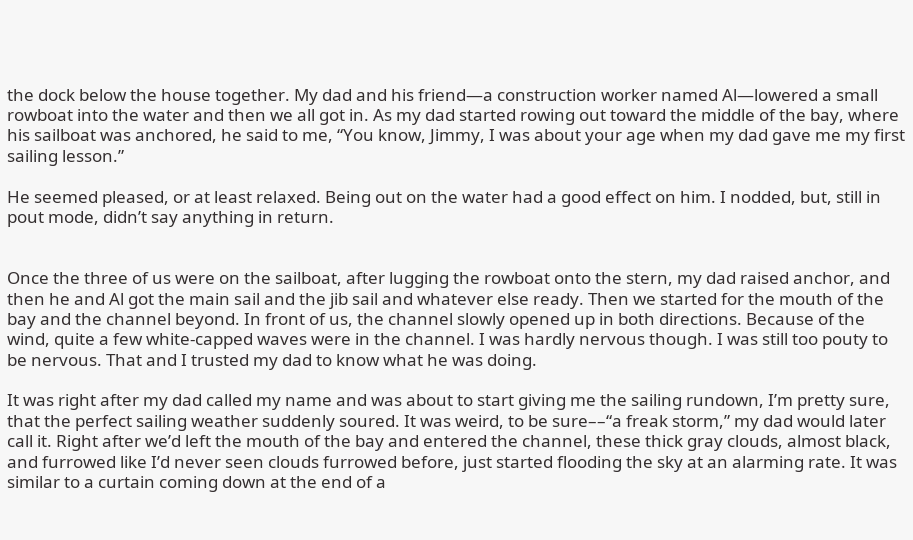the dock below the house together. My dad and his friend—a construction worker named Al—lowered a small rowboat into the water and then we all got in. As my dad started rowing out toward the middle of the bay, where his sailboat was anchored, he said to me, “You know, Jimmy, I was about your age when my dad gave me my first sailing lesson.”

He seemed pleased, or at least relaxed. Being out on the water had a good effect on him. I nodded, but, still in pout mode, didn’t say anything in return.


Once the three of us were on the sailboat, after lugging the rowboat onto the stern, my dad raised anchor, and then he and Al got the main sail and the jib sail and whatever else ready. Then we started for the mouth of the bay and the channel beyond. In front of us, the channel slowly opened up in both directions. Because of the wind, quite a few white-capped waves were in the channel. I was hardly nervous though. I was still too pouty to be nervous. That and I trusted my dad to know what he was doing.

It was right after my dad called my name and was about to start giving me the sailing rundown, I’m pretty sure, that the perfect sailing weather suddenly soured. It was weird, to be sure––“a freak storm,” my dad would later call it. Right after we’d left the mouth of the bay and entered the channel, these thick gray clouds, almost black, and furrowed like I’d never seen clouds furrowed before, just started flooding the sky at an alarming rate. It was similar to a curtain coming down at the end of a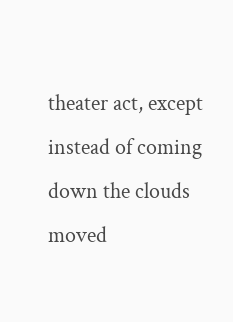theater act, except instead of coming down the clouds moved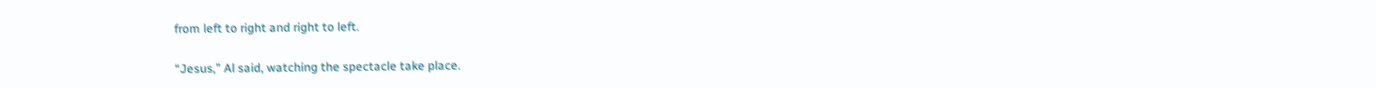from left to right and right to left.

“Jesus,” Al said, watching the spectacle take place.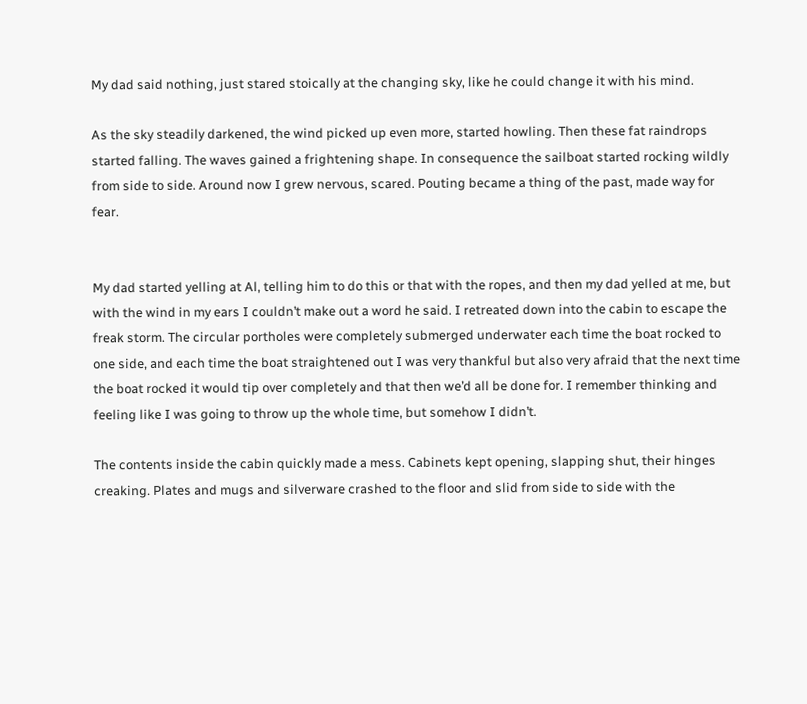My dad said nothing, just stared stoically at the changing sky, like he could change it with his mind.

As the sky steadily darkened, the wind picked up even more, started howling. Then these fat raindrops started falling. The waves gained a frightening shape. In consequence the sailboat started rocking wildly from side to side. Around now I grew nervous, scared. Pouting became a thing of the past, made way for fear.


My dad started yelling at Al, telling him to do this or that with the ropes, and then my dad yelled at me, but with the wind in my ears I couldn’t make out a word he said. I retreated down into the cabin to escape the freak storm. The circular portholes were completely submerged underwater each time the boat rocked to one side, and each time the boat straightened out I was very thankful but also very afraid that the next time the boat rocked it would tip over completely and that then we’d all be done for. I remember thinking and feeling like I was going to throw up the whole time, but somehow I didn’t.

The contents inside the cabin quickly made a mess. Cabinets kept opening, slapping shut, their hinges creaking. Plates and mugs and silverware crashed to the floor and slid from side to side with the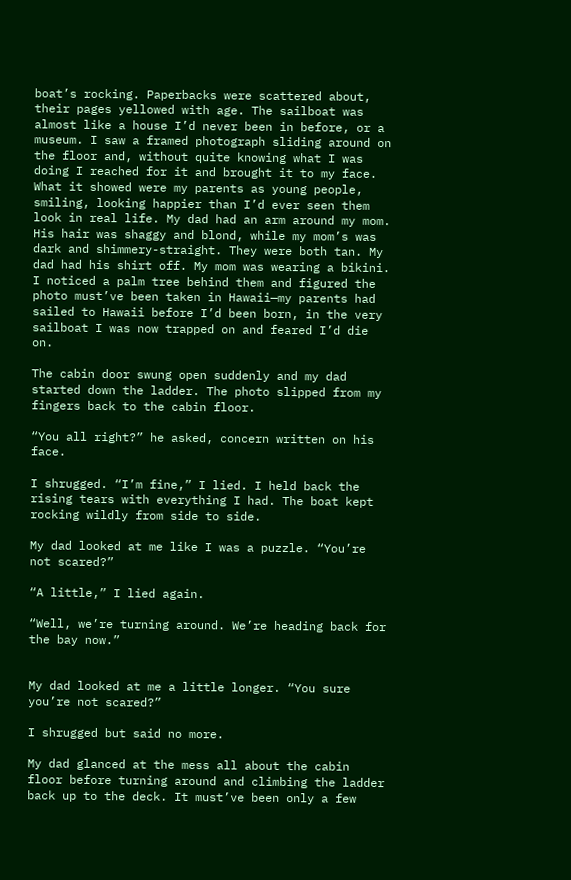boat’s rocking. Paperbacks were scattered about, their pages yellowed with age. The sailboat was almost like a house I’d never been in before, or a museum. I saw a framed photograph sliding around on the floor and, without quite knowing what I was doing I reached for it and brought it to my face. What it showed were my parents as young people, smiling, looking happier than I’d ever seen them look in real life. My dad had an arm around my mom. His hair was shaggy and blond, while my mom’s was dark and shimmery-straight. They were both tan. My dad had his shirt off. My mom was wearing a bikini. I noticed a palm tree behind them and figured the photo must’ve been taken in Hawaii—my parents had sailed to Hawaii before I’d been born, in the very sailboat I was now trapped on and feared I’d die on.

The cabin door swung open suddenly and my dad started down the ladder. The photo slipped from my fingers back to the cabin floor.

“You all right?” he asked, concern written on his face.

I shrugged. “I’m fine,” I lied. I held back the rising tears with everything I had. The boat kept rocking wildly from side to side.

My dad looked at me like I was a puzzle. “You’re not scared?”

“A little,” I lied again.

“Well, we’re turning around. We’re heading back for the bay now.”


My dad looked at me a little longer. “You sure you’re not scared?”

I shrugged but said no more.

My dad glanced at the mess all about the cabin floor before turning around and climbing the ladder back up to the deck. It must’ve been only a few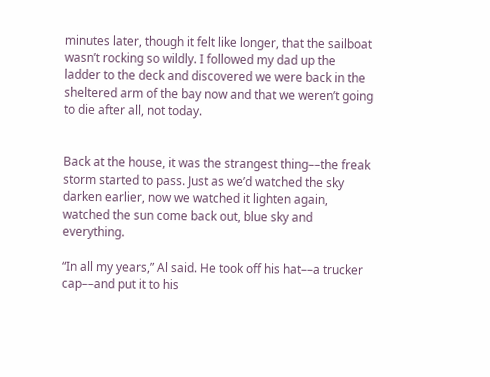minutes later, though it felt like longer, that the sailboat wasn’t rocking so wildly. I followed my dad up the ladder to the deck and discovered we were back in the sheltered arm of the bay now and that we weren’t going to die after all, not today.


Back at the house, it was the strangest thing––the freak storm started to pass. Just as we’d watched the sky darken earlier, now we watched it lighten again, watched the sun come back out, blue sky and everything.

“In all my years,” Al said. He took off his hat––a trucker cap––and put it to his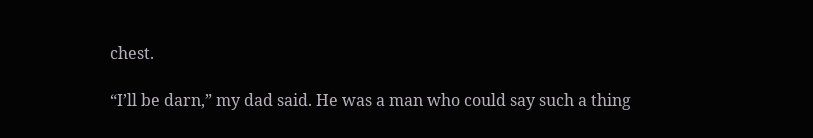chest.

“I’ll be darn,” my dad said. He was a man who could say such a thing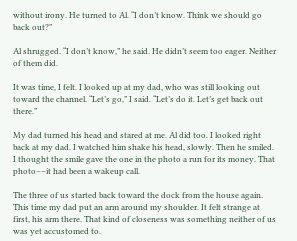without irony. He turned to Al. “I don’t know. Think we should go back out?”

Al shrugged. “I don’t know,” he said. He didn’t seem too eager. Neither of them did.

It was time, I felt. I looked up at my dad, who was still looking out toward the channel. “Let’s go,” I said. “Let’s do it. Let’s get back out there.”

My dad turned his head and stared at me. Al did too. I looked right back at my dad. I watched him shake his head, slowly. Then he smiled. I thought the smile gave the one in the photo a run for its money. That photo––it had been a wakeup call.

The three of us started back toward the dock from the house again. This time my dad put an arm around my shoulder. It felt strange at first, his arm there. That kind of closeness was something neither of us was yet accustomed to.